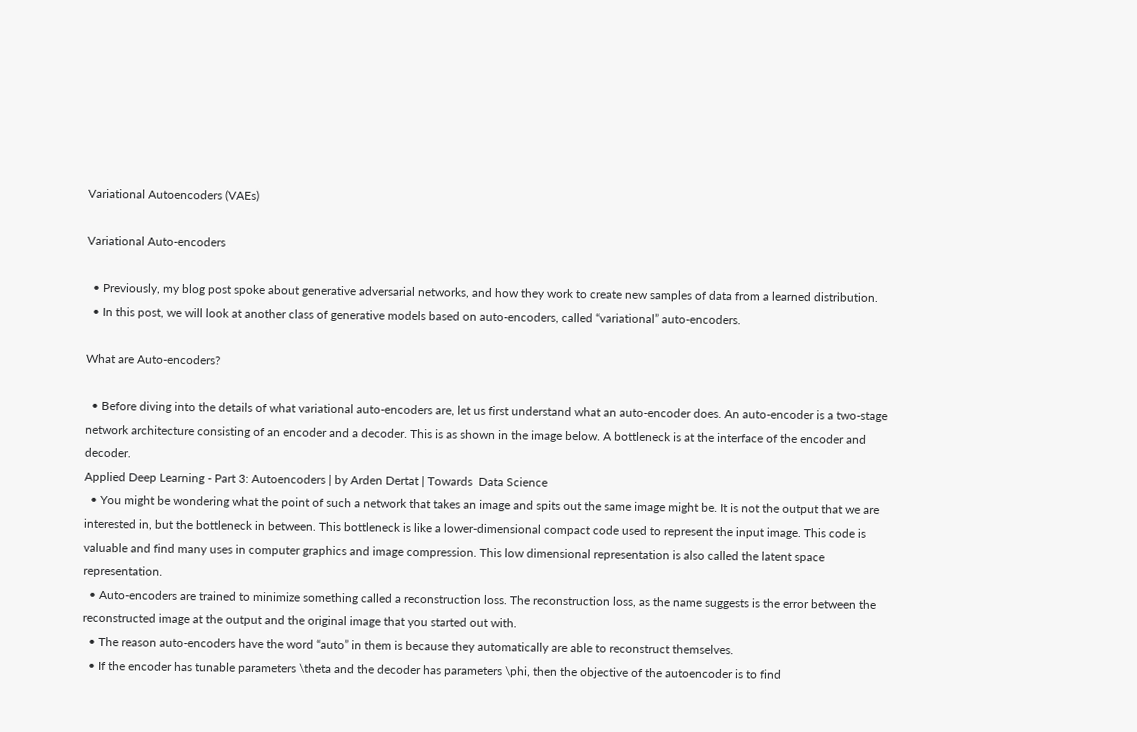Variational Autoencoders (VAEs)

Variational Auto-encoders

  • Previously, my blog post spoke about generative adversarial networks, and how they work to create new samples of data from a learned distribution.
  • In this post, we will look at another class of generative models based on auto-encoders, called “variational” auto-encoders.

What are Auto-encoders?

  • Before diving into the details of what variational auto-encoders are, let us first understand what an auto-encoder does. An auto-encoder is a two-stage network architecture consisting of an encoder and a decoder. This is as shown in the image below. A bottleneck is at the interface of the encoder and decoder.
Applied Deep Learning - Part 3: Autoencoders | by Arden Dertat | Towards  Data Science
  • You might be wondering what the point of such a network that takes an image and spits out the same image might be. It is not the output that we are interested in, but the bottleneck in between. This bottleneck is like a lower-dimensional compact code used to represent the input image. This code is valuable and find many uses in computer graphics and image compression. This low dimensional representation is also called the latent space representation.
  • Auto-encoders are trained to minimize something called a reconstruction loss. The reconstruction loss, as the name suggests is the error between the reconstructed image at the output and the original image that you started out with.
  • The reason auto-encoders have the word “auto” in them is because they automatically are able to reconstruct themselves.
  • If the encoder has tunable parameters \theta and the decoder has parameters \phi, then the objective of the autoencoder is to find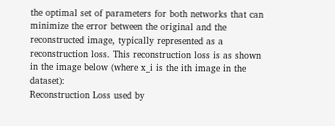the optimal set of parameters for both networks that can minimize the error between the original and the reconstructed image, typically represented as a reconstruction loss. This reconstruction loss is as shown in the image below (where x_i is the ith image in the dataset):
Reconstruction Loss used by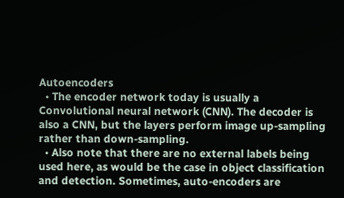Autoencoders
  • The encoder network today is usually a Convolutional neural network (CNN). The decoder is also a CNN, but the layers perform image up-sampling rather than down-sampling.
  • Also note that there are no external labels being used here, as would be the case in object classification and detection. Sometimes, auto-encoders are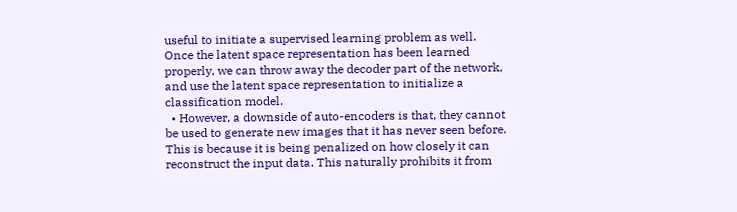useful to initiate a supervised learning problem as well. Once the latent space representation has been learned properly, we can throw away the decoder part of the network, and use the latent space representation to initialize a classification model.
  • However, a downside of auto-encoders is that, they cannot be used to generate new images that it has never seen before. This is because it is being penalized on how closely it can reconstruct the input data. This naturally prohibits it from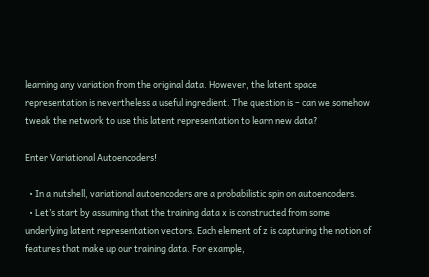learning any variation from the original data. However, the latent space representation is nevertheless a useful ingredient. The question is – can we somehow tweak the network to use this latent representation to learn new data?

Enter Variational Autoencoders!

  • In a nutshell, variational autoencoders are a probabilistic spin on autoencoders.
  • Let’s start by assuming that the training data x is constructed from some underlying latent representation vectors. Each element of z is capturing the notion of features that make up our training data. For example,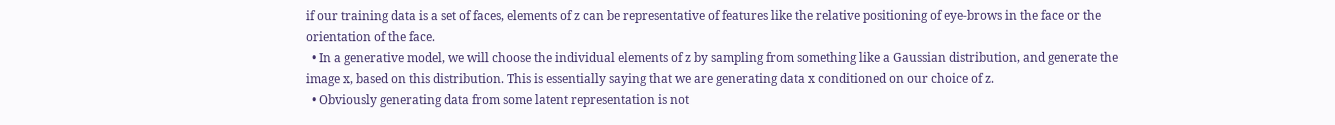if our training data is a set of faces, elements of z can be representative of features like the relative positioning of eye-brows in the face or the orientation of the face.
  • In a generative model, we will choose the individual elements of z by sampling from something like a Gaussian distribution, and generate the image x, based on this distribution. This is essentially saying that we are generating data x conditioned on our choice of z.
  • Obviously generating data from some latent representation is not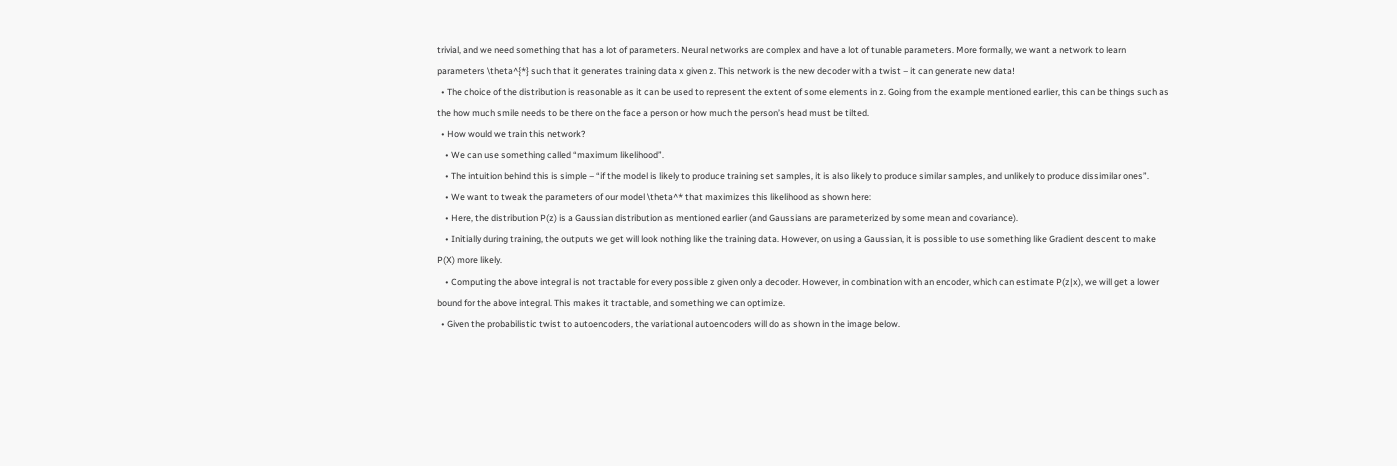trivial, and we need something that has a lot of parameters. Neural networks are complex and have a lot of tunable parameters. More formally, we want a network to learn parameters \theta^{*} such that it generates training data x given z. This network is the new decoder with a twist – it can generate new data!
  • The choice of the distribution is reasonable as it can be used to represent the extent of some elements in z. Going from the example mentioned earlier, this can be things such as the how much smile needs to be there on the face a person or how much the person’s head must be tilted.
  • How would we train this network?
    • We can use something called “maximum likelihood”.
    • The intuition behind this is simple – “if the model is likely to produce training set samples, it is also likely to produce similar samples, and unlikely to produce dissimilar ones”.
    • We want to tweak the parameters of our model \theta^* that maximizes this likelihood as shown here:
    • Here, the distribution P(z) is a Gaussian distribution as mentioned earlier (and Gaussians are parameterized by some mean and covariance).
    • Initially during training, the outputs we get will look nothing like the training data. However, on using a Gaussian, it is possible to use something like Gradient descent to make P(X) more likely.
    • Computing the above integral is not tractable for every possible z given only a decoder. However, in combination with an encoder, which can estimate P(z|x), we will get a lower bound for the above integral. This makes it tractable, and something we can optimize.
  • Given the probabilistic twist to autoencoders, the variational autoencoders will do as shown in the image below.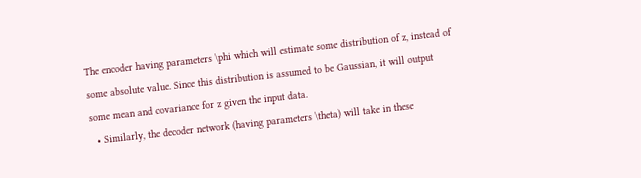The encoder having parameters \phi which will estimate some distribution of z, instead of some absolute value. Since this distribution is assumed to be Gaussian, it will output some mean and covariance for z given the input data.
  • Similarly, the decoder network (having parameters \theta) will take in these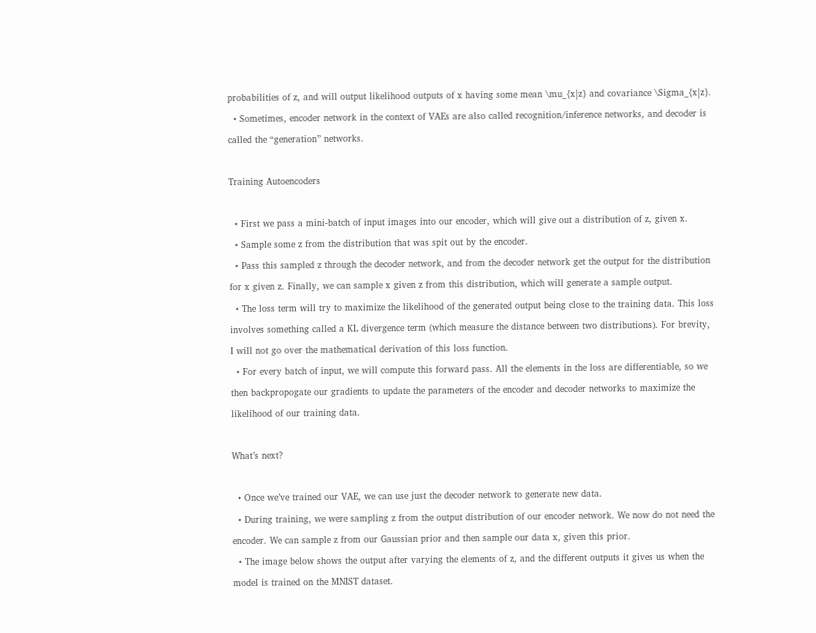probabilities of z, and will output likelihood outputs of x having some mean \mu_{x|z} and covariance \Sigma_{x|z}.
  • Sometimes, encoder network in the context of VAEs are also called recognition/inference networks, and decoder is called the “generation” networks.

Training Autoencoders

  • First we pass a mini-batch of input images into our encoder, which will give out a distribution of z, given x.
  • Sample some z from the distribution that was spit out by the encoder.
  • Pass this sampled z through the decoder network, and from the decoder network get the output for the distribution for x given z. Finally, we can sample x given z from this distribution, which will generate a sample output.
  • The loss term will try to maximize the likelihood of the generated output being close to the training data. This loss involves something called a KL divergence term (which measure the distance between two distributions). For brevity, I will not go over the mathematical derivation of this loss function.
  • For every batch of input, we will compute this forward pass. All the elements in the loss are differentiable, so we then backpropogate our gradients to update the parameters of the encoder and decoder networks to maximize the likelihood of our training data.

What’s next?

  • Once we’ve trained our VAE, we can use just the decoder network to generate new data.
  • During training, we were sampling z from the output distribution of our encoder network. We now do not need the encoder. We can sample z from our Gaussian prior and then sample our data x, given this prior.
  • The image below shows the output after varying the elements of z, and the different outputs it gives us when the model is trained on the MNIST dataset.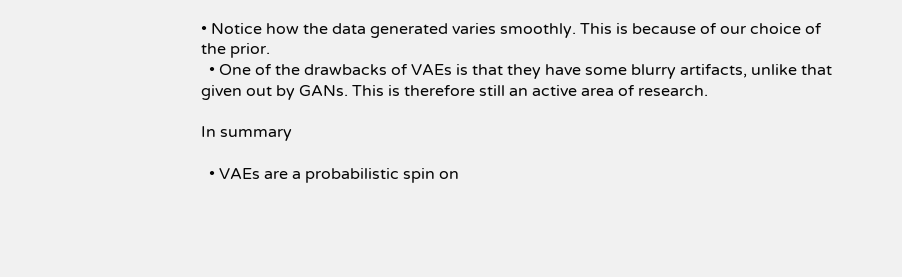• Notice how the data generated varies smoothly. This is because of our choice of the prior.
  • One of the drawbacks of VAEs is that they have some blurry artifacts, unlike that given out by GANs. This is therefore still an active area of research.

In summary

  • VAEs are a probabilistic spin on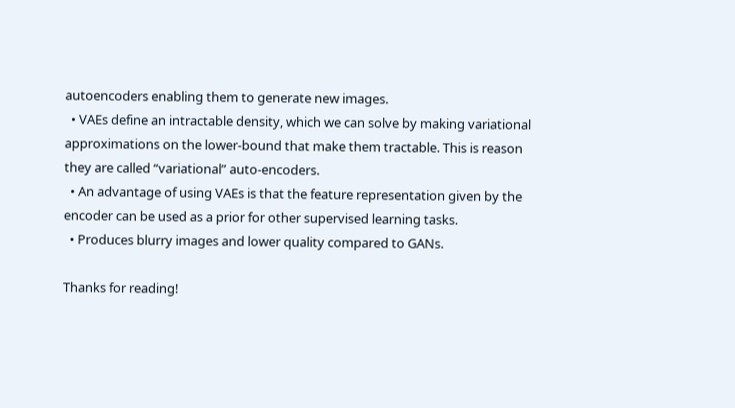autoencoders enabling them to generate new images.
  • VAEs define an intractable density, which we can solve by making variational approximations on the lower-bound that make them tractable. This is reason they are called “variational” auto-encoders.
  • An advantage of using VAEs is that the feature representation given by the encoder can be used as a prior for other supervised learning tasks.
  • Produces blurry images and lower quality compared to GANs.

Thanks for reading!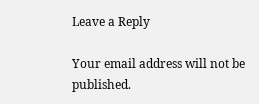Leave a Reply

Your email address will not be published.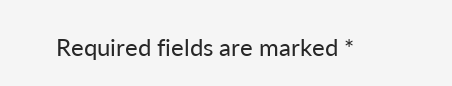Required fields are marked *